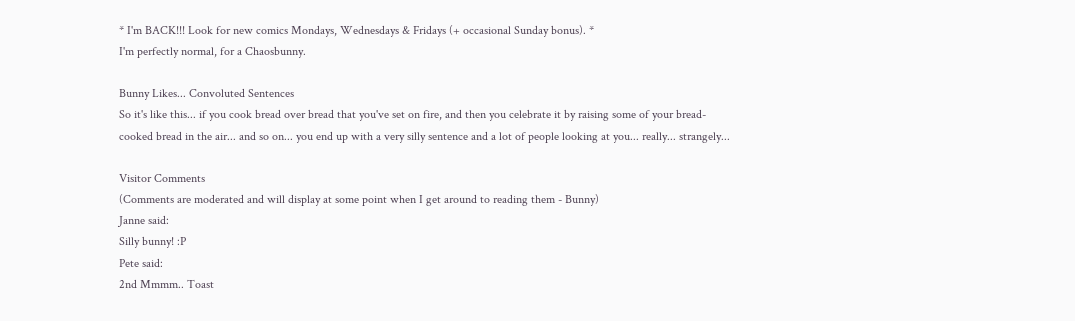* I'm BACK!!! Look for new comics Mondays, Wednesdays & Fridays (+ occasional Sunday bonus). *
I'm perfectly normal, for a Chaosbunny.

Bunny Likes... Convoluted Sentences
So it's like this... if you cook bread over bread that you've set on fire, and then you celebrate it by raising some of your bread-cooked bread in the air... and so on... you end up with a very silly sentence and a lot of people looking at you... really... strangely...

Visitor Comments
(Comments are moderated and will display at some point when I get around to reading them - Bunny)
Janne said:
Silly bunny! :P
Pete said:
2nd Mmmm.. Toast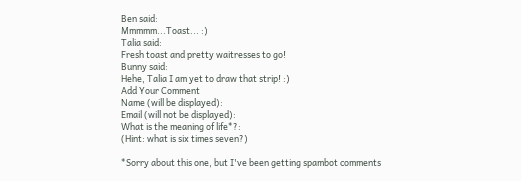Ben said:
Mmmmm...Toast... :)
Talia said:
Fresh toast and pretty waitresses to go!
Bunny said:
Hehe, Talia I am yet to draw that strip! :)
Add Your Comment
Name (will be displayed):
Email (will not be displayed):
What is the meaning of life*?:
(Hint: what is six times seven?)

*Sorry about this one, but I've been getting spambot comments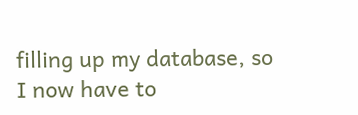filling up my database, so I now have to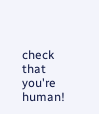check that you're human!